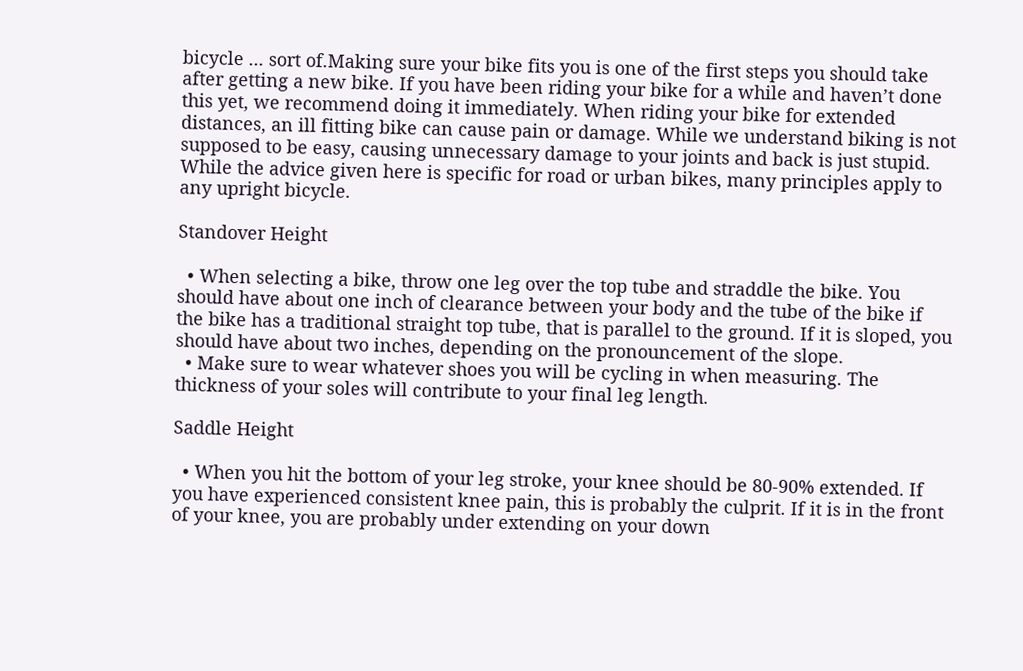bicycle ... sort of.Making sure your bike fits you is one of the first steps you should take after getting a new bike. If you have been riding your bike for a while and haven’t done this yet, we recommend doing it immediately. When riding your bike for extended distances, an ill fitting bike can cause pain or damage. While we understand biking is not supposed to be easy, causing unnecessary damage to your joints and back is just stupid. While the advice given here is specific for road or urban bikes, many principles apply to any upright bicycle.

Standover Height

  • When selecting a bike, throw one leg over the top tube and straddle the bike. You should have about one inch of clearance between your body and the tube of the bike if the bike has a traditional straight top tube, that is parallel to the ground. If it is sloped, you should have about two inches, depending on the pronouncement of the slope.
  • Make sure to wear whatever shoes you will be cycling in when measuring. The thickness of your soles will contribute to your final leg length.

Saddle Height

  • When you hit the bottom of your leg stroke, your knee should be 80-90% extended. If you have experienced consistent knee pain, this is probably the culprit. If it is in the front of your knee, you are probably under extending on your down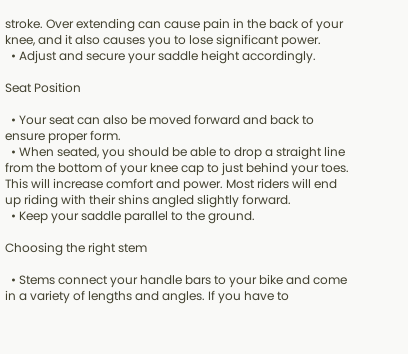stroke. Over extending can cause pain in the back of your knee, and it also causes you to lose significant power.
  • Adjust and secure your saddle height accordingly.

Seat Position

  • Your seat can also be moved forward and back to ensure proper form.
  • When seated, you should be able to drop a straight line from the bottom of your knee cap to just behind your toes. This will increase comfort and power. Most riders will end up riding with their shins angled slightly forward.
  • Keep your saddle parallel to the ground.

Choosing the right stem

  • Stems connect your handle bars to your bike and come in a variety of lengths and angles. If you have to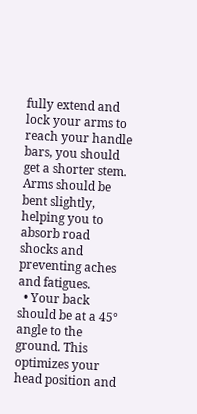fully extend and lock your arms to reach your handle bars, you should get a shorter stem. Arms should be bent slightly, helping you to absorb road shocks and preventing aches and fatigues.
  • Your back should be at a 45° angle to the ground. This optimizes your head position and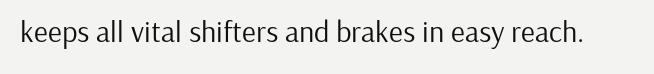keeps all vital shifters and brakes in easy reach.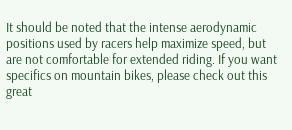It should be noted that the intense aerodynamic positions used by racers help maximize speed, but are not comfortable for extended riding. If you want specifics on mountain bikes, please check out this great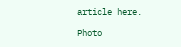article here.

Photo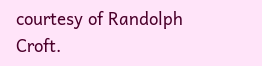courtesy of Randolph Croft.